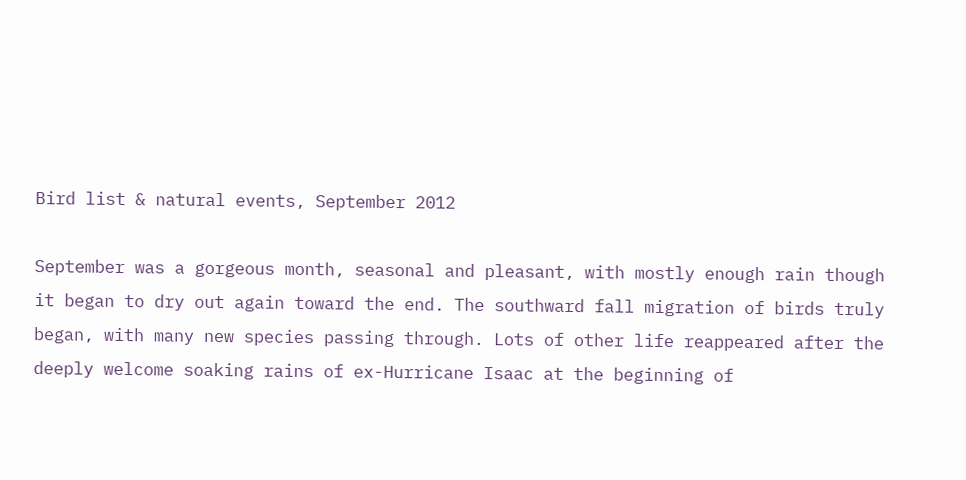Bird list & natural events, September 2012

September was a gorgeous month, seasonal and pleasant, with mostly enough rain though it began to dry out again toward the end. The southward fall migration of birds truly began, with many new species passing through. Lots of other life reappeared after the deeply welcome soaking rains of ex-Hurricane Isaac at the beginning of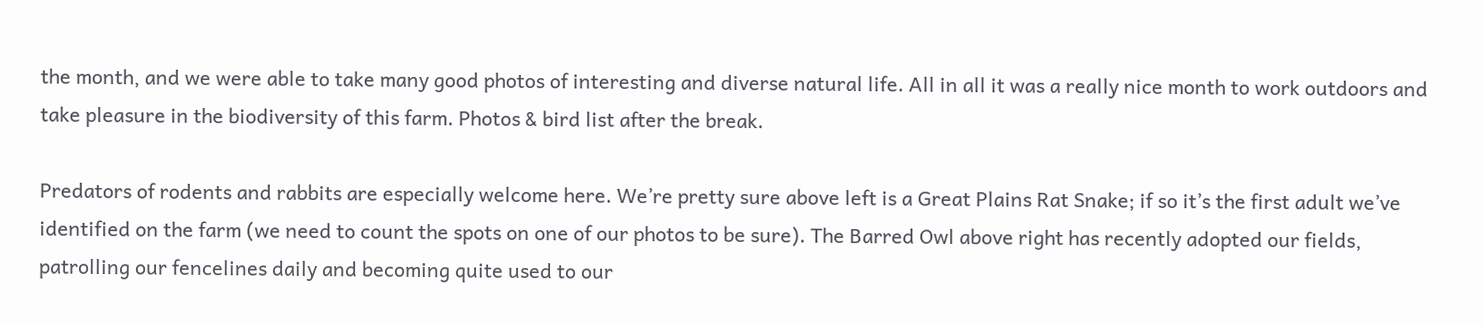the month, and we were able to take many good photos of interesting and diverse natural life. All in all it was a really nice month to work outdoors and take pleasure in the biodiversity of this farm. Photos & bird list after the break.

Predators of rodents and rabbits are especially welcome here. We’re pretty sure above left is a Great Plains Rat Snake; if so it’s the first adult we’ve identified on the farm (we need to count the spots on one of our photos to be sure). The Barred Owl above right has recently adopted our fields, patrolling our fencelines daily and becoming quite used to our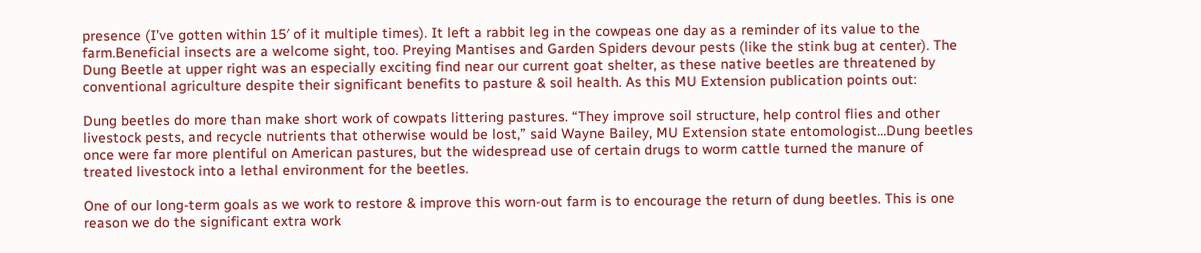presence (I’ve gotten within 15′ of it multiple times). It left a rabbit leg in the cowpeas one day as a reminder of its value to the farm.Beneficial insects are a welcome sight, too. Preying Mantises and Garden Spiders devour pests (like the stink bug at center). The Dung Beetle at upper right was an especially exciting find near our current goat shelter, as these native beetles are threatened by conventional agriculture despite their significant benefits to pasture & soil health. As this MU Extension publication points out:

Dung beetles do more than make short work of cowpats littering pastures. “They improve soil structure, help control flies and other livestock pests, and recycle nutrients that otherwise would be lost,” said Wayne Bailey, MU Extension state entomologist…Dung beetles once were far more plentiful on American pastures, but the widespread use of certain drugs to worm cattle turned the manure of treated livestock into a lethal environment for the beetles.

One of our long-term goals as we work to restore & improve this worn-out farm is to encourage the return of dung beetles. This is one reason we do the significant extra work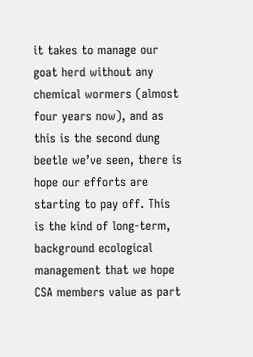it takes to manage our goat herd without any chemical wormers (almost four years now), and as this is the second dung beetle we’ve seen, there is hope our efforts are starting to pay off. This is the kind of long-term, background ecological management that we hope CSA members value as part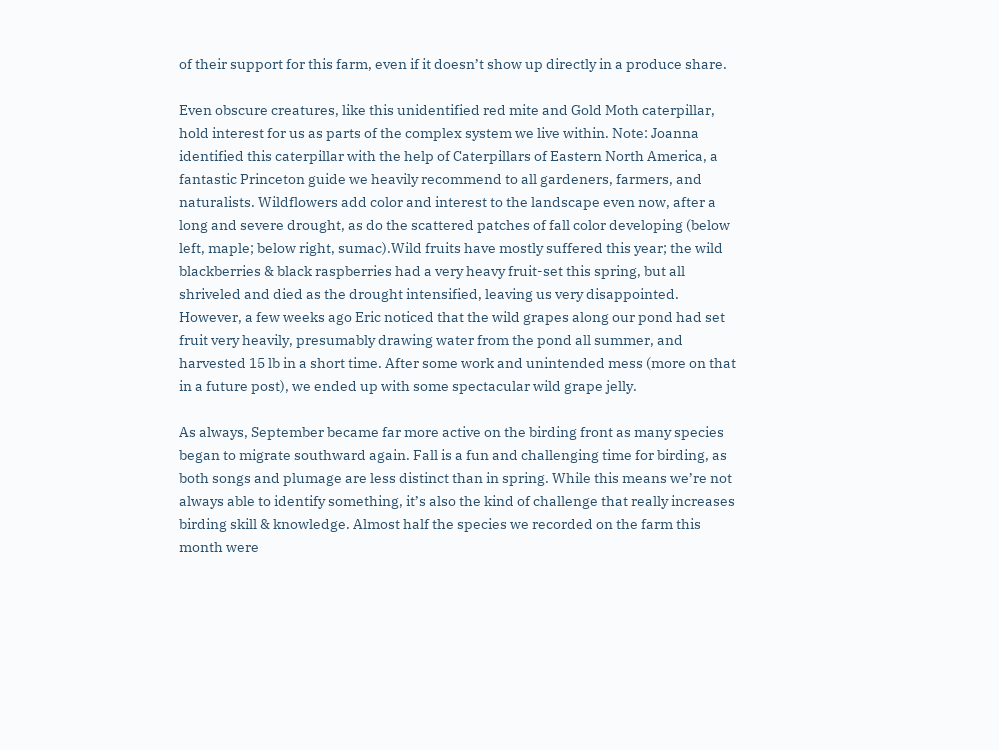of their support for this farm, even if it doesn’t show up directly in a produce share.

Even obscure creatures, like this unidentified red mite and Gold Moth caterpillar, hold interest for us as parts of the complex system we live within. Note: Joanna identified this caterpillar with the help of Caterpillars of Eastern North America, a fantastic Princeton guide we heavily recommend to all gardeners, farmers, and naturalists. Wildflowers add color and interest to the landscape even now, after a long and severe drought, as do the scattered patches of fall color developing (below left, maple; below right, sumac).Wild fruits have mostly suffered this year; the wild blackberries & black raspberries had a very heavy fruit-set this spring, but all shriveled and died as the drought intensified, leaving us very disappointed. However, a few weeks ago Eric noticed that the wild grapes along our pond had set fruit very heavily, presumably drawing water from the pond all summer, and harvested 15 lb in a short time. After some work and unintended mess (more on that in a future post), we ended up with some spectacular wild grape jelly.

As always, September became far more active on the birding front as many species began to migrate southward again. Fall is a fun and challenging time for birding, as both songs and plumage are less distinct than in spring. While this means we’re not always able to identify something, it’s also the kind of challenge that really increases birding skill & knowledge. Almost half the species we recorded on the farm this month were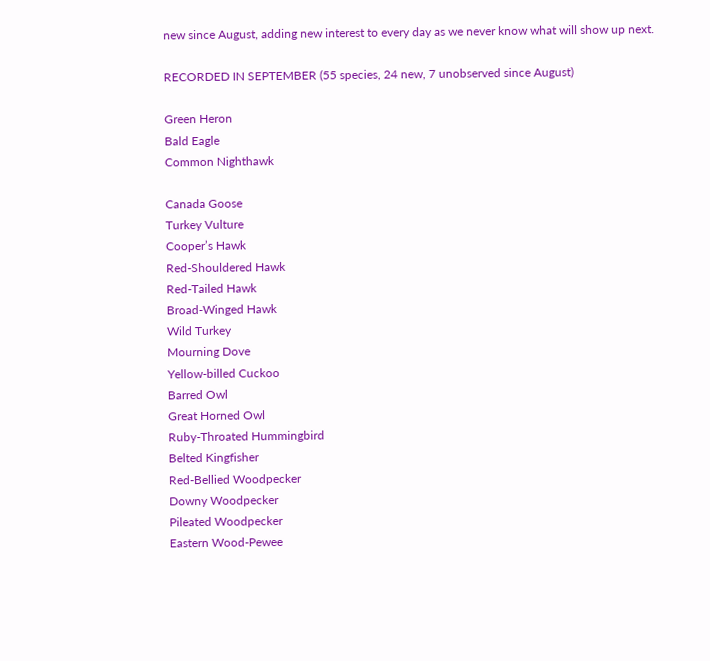new since August, adding new interest to every day as we never know what will show up next.

RECORDED IN SEPTEMBER (55 species, 24 new, 7 unobserved since August)

Green Heron
Bald Eagle
Common Nighthawk

Canada Goose
Turkey Vulture
Cooper’s Hawk
Red-Shouldered Hawk
Red-Tailed Hawk
Broad-Winged Hawk
Wild Turkey
Mourning Dove
Yellow-billed Cuckoo
Barred Owl
Great Horned Owl
Ruby-Throated Hummingbird
Belted Kingfisher
Red-Bellied Woodpecker
Downy Woodpecker
Pileated Woodpecker
Eastern Wood-Pewee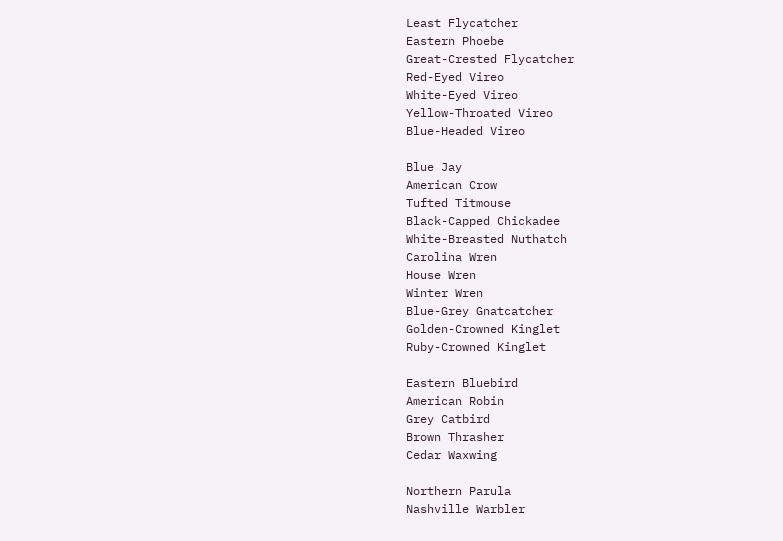Least Flycatcher
Eastern Phoebe
Great-Crested Flycatcher
Red-Eyed Vireo
White-Eyed Vireo
Yellow-Throated Vireo
Blue-Headed Vireo

Blue Jay
American Crow
Tufted Titmouse
Black-Capped Chickadee
White-Breasted Nuthatch
Carolina Wren
House Wren
Winter Wren
Blue-Grey Gnatcatcher
Golden-Crowned Kinglet
Ruby-Crowned Kinglet

Eastern Bluebird
American Robin
Grey Catbird
Brown Thrasher
Cedar Waxwing

Northern Parula
Nashville Warbler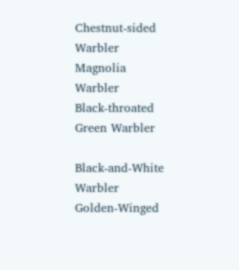Chestnut-sided Warbler
Magnolia Warbler
Black-throated Green Warbler

Black-and-White Warbler
Golden-Winged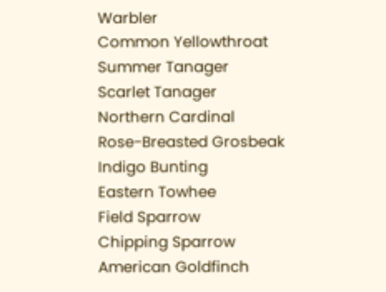Warbler
Common Yellowthroat
Summer Tanager
Scarlet Tanager
Northern Cardinal
Rose-Breasted Grosbeak
Indigo Bunting
Eastern Towhee
Field Sparrow
Chipping Sparrow
American Goldfinch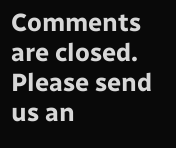Comments are closed.
Please send us an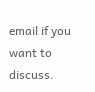email if you want to discuss.